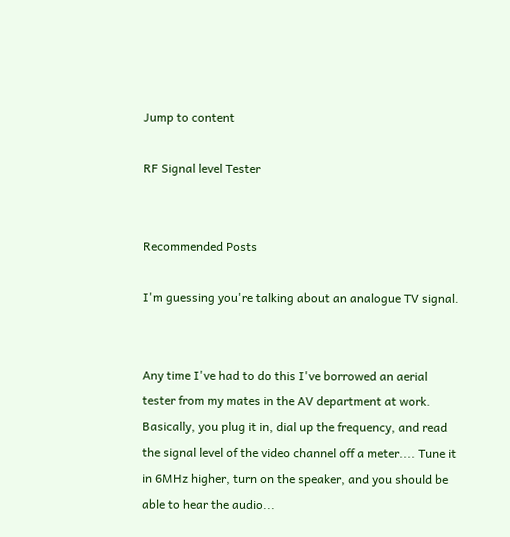Jump to content

RF Signal level Tester


Recommended Posts

I'm guessing you're talking about an analogue TV signal.


Any time I've had to do this I've borrowed an aerial tester from my mates in the AV department at work. Basically, you plug it in, dial up the frequency, and read the signal level of the video channel off a meter.... Tune it in 6MHz higher, turn on the speaker, and you should be able to hear the audio...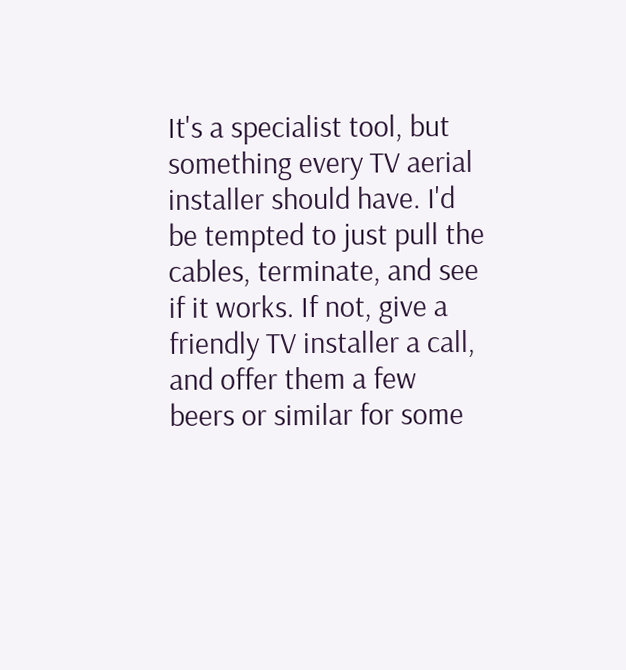It's a specialist tool, but something every TV aerial installer should have. I'd be tempted to just pull the cables, terminate, and see if it works. If not, give a friendly TV installer a call, and offer them a few beers or similar for some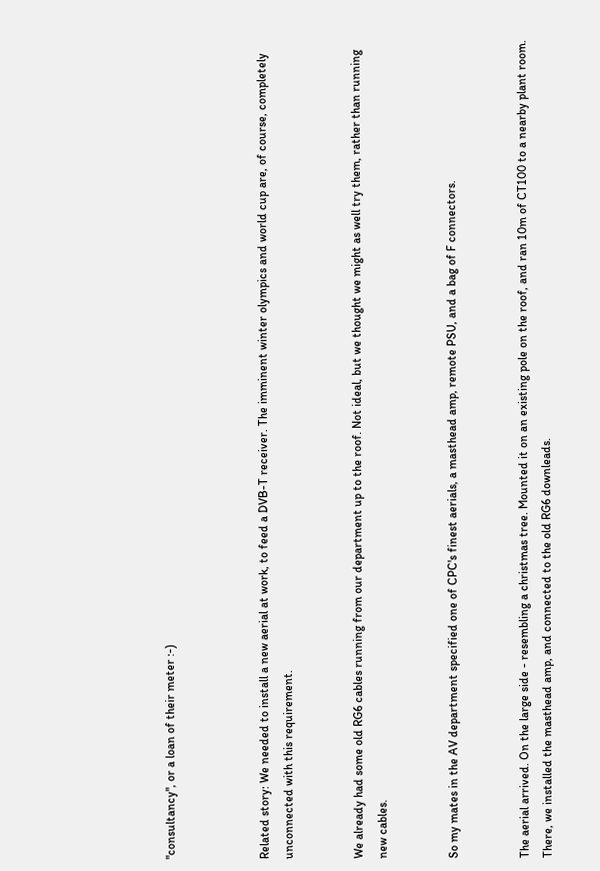"consultancy", or a loan of their meter :-)



Related story: We needed to install a new aerial at work, to feed a DVB-T receiver. The imminent winter olympics and world cup are, of course, completely unconnected with this requirement.


We already had some old RG6 cables running from our department up to the roof. Not ideal, but we thought we might as well try them, rather than running new cables.


So my mates in the AV department specified one of CPC's finest aerials, a masthead amp, remote PSU, and a bag of F connectors.


The aerial arrived. On the large side - resembling a christmas tree. Mounted it on an existing pole on the roof, and ran 10m of CT100 to a nearby plant room. There, we installed the masthead amp, and connected to the old RG6 downleads.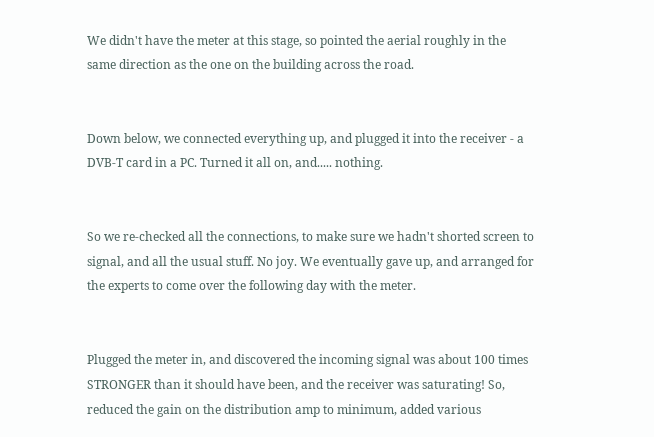We didn't have the meter at this stage, so pointed the aerial roughly in the same direction as the one on the building across the road.


Down below, we connected everything up, and plugged it into the receiver - a DVB-T card in a PC. Turned it all on, and..... nothing.


So we re-checked all the connections, to make sure we hadn't shorted screen to signal, and all the usual stuff. No joy. We eventually gave up, and arranged for the experts to come over the following day with the meter.


Plugged the meter in, and discovered the incoming signal was about 100 times STRONGER than it should have been, and the receiver was saturating! So, reduced the gain on the distribution amp to minimum, added various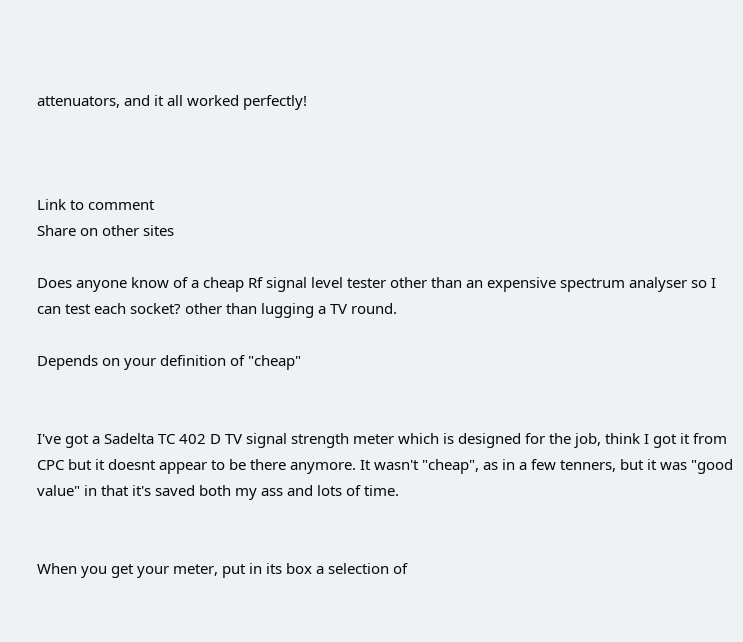attenuators, and it all worked perfectly!



Link to comment
Share on other sites

Does anyone know of a cheap Rf signal level tester other than an expensive spectrum analyser so I can test each socket? other than lugging a TV round.

Depends on your definition of "cheap"


I've got a Sadelta TC 402 D TV signal strength meter which is designed for the job, think I got it from CPC but it doesnt appear to be there anymore. It wasn't "cheap", as in a few tenners, but it was "good value" in that it's saved both my ass and lots of time.


When you get your meter, put in its box a selection of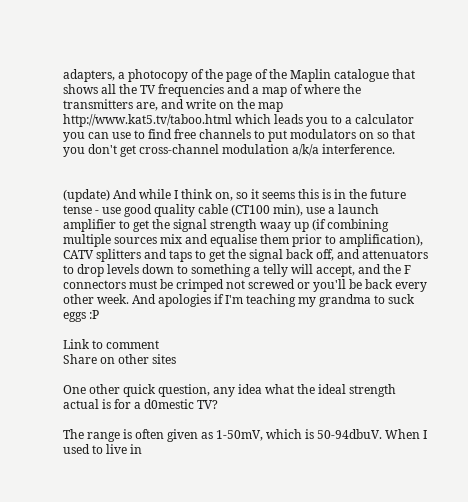adapters, a photocopy of the page of the Maplin catalogue that shows all the TV frequencies and a map of where the transmitters are, and write on the map http://www.kat5.tv/taboo.html which leads you to a calculator you can use to find free channels to put modulators on so that you don't get cross-channel modulation a/k/a interference.


(update) And while I think on, so it seems this is in the future tense - use good quality cable (CT100 min), use a launch amplifier to get the signal strength waay up (if combining multiple sources mix and equalise them prior to amplification), CATV splitters and taps to get the signal back off, and attenuators to drop levels down to something a telly will accept, and the F connectors must be crimped not screwed or you'll be back every other week. And apologies if I'm teaching my grandma to suck eggs :P

Link to comment
Share on other sites

One other quick question, any idea what the ideal strength actual is for a d0mestic TV?

The range is often given as 1-50mV, which is 50-94dbuV. When I used to live in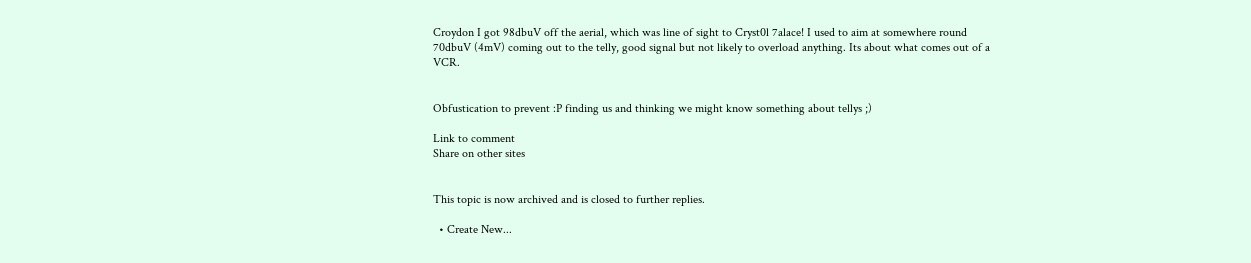Croydon I got 98dbuV off the aerial, which was line of sight to Cryst0l 7alace! I used to aim at somewhere round 70dbuV (4mV) coming out to the telly, good signal but not likely to overload anything. Its about what comes out of a VCR.


Obfustication to prevent :P finding us and thinking we might know something about tellys ;)

Link to comment
Share on other sites


This topic is now archived and is closed to further replies.

  • Create New...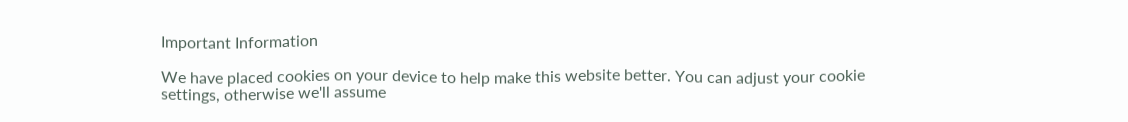Important Information

We have placed cookies on your device to help make this website better. You can adjust your cookie settings, otherwise we'll assume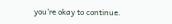you're okay to continue.